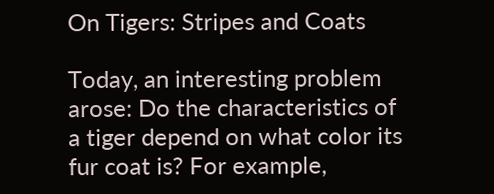On Tigers: Stripes and Coats

Today, an interesting problem arose: Do the characteristics of a tiger depend on what color its fur coat is? For example,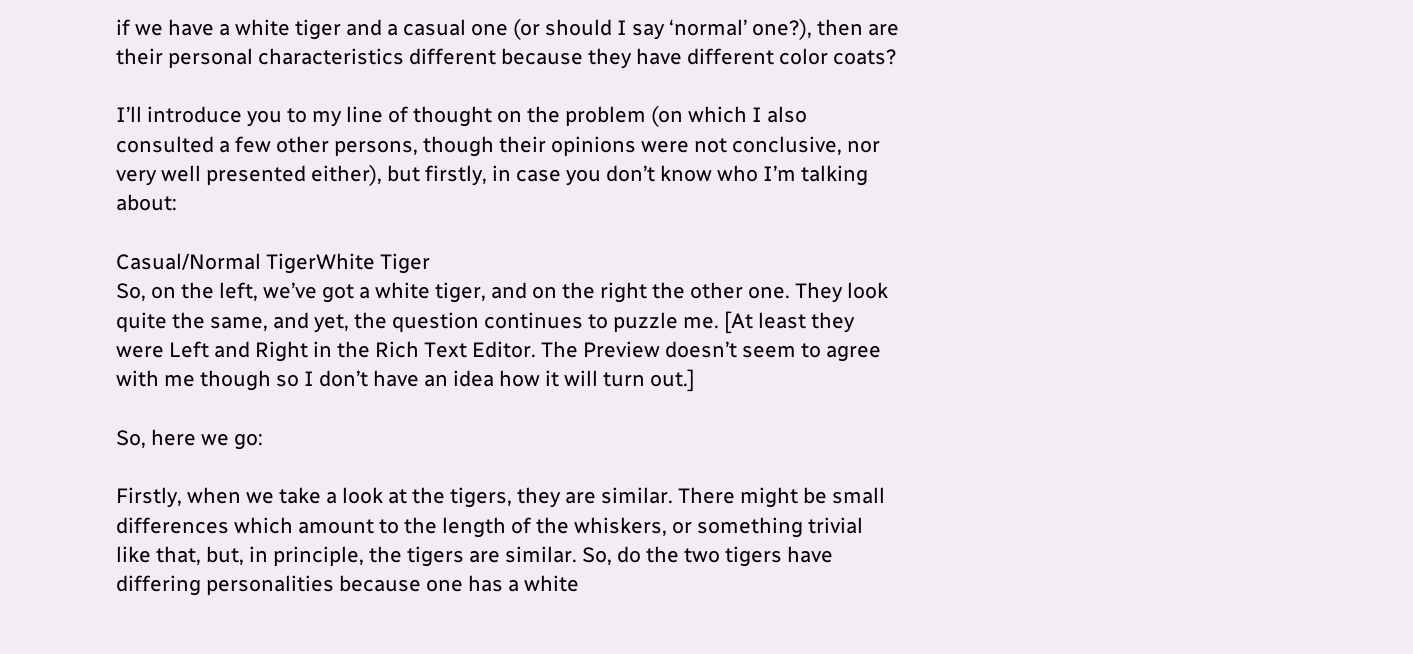if we have a white tiger and a casual one (or should I say ‘normal’ one?), then are their personal characteristics different because they have different color coats?

I’ll introduce you to my line of thought on the problem (on which I also consulted a few other persons, though their opinions were not conclusive, nor very well presented either), but firstly, in case you don’t know who I’m talking about:

Casual/Normal TigerWhite Tiger
So, on the left, we’ve got a white tiger, and on the right the other one. They look quite the same, and yet, the question continues to puzzle me. [At least they were Left and Right in the Rich Text Editor. The Preview doesn’t seem to agree with me though so I don’t have an idea how it will turn out.]

So, here we go:

Firstly, when we take a look at the tigers, they are similar. There might be small differences which amount to the length of the whiskers, or something trivial like that, but, in principle, the tigers are similar. So, do the two tigers have differing personalities because one has a white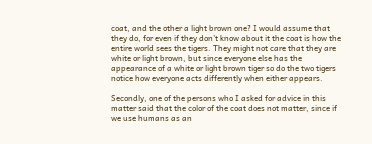coat, and the other a light brown one? I would assume that they do, for even if they don’t know about it the coat is how the entire world sees the tigers. They might not care that they are white or light brown, but since everyone else has the appearance of a white or light brown tiger so do the two tigers notice how everyone acts differently when either appears.

Secondly, one of the persons who I asked for advice in this matter said that the color of the coat does not matter, since if we use humans as an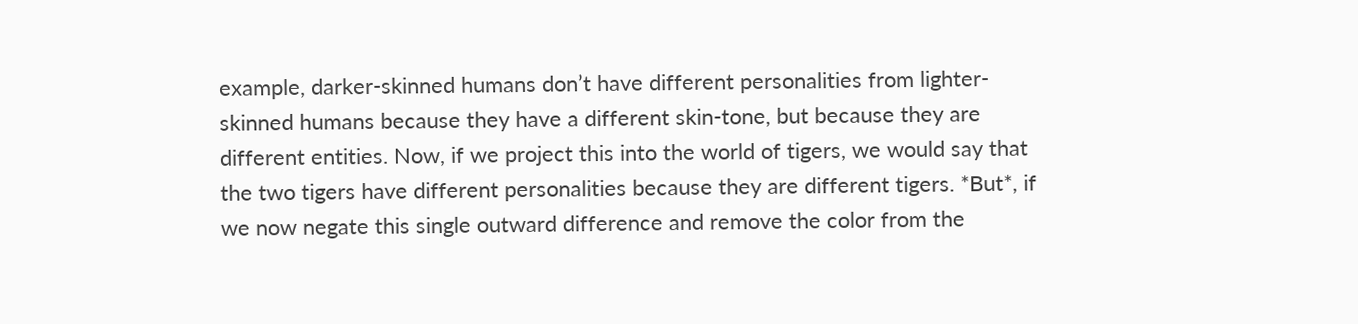example, darker-skinned humans don’t have different personalities from lighter-skinned humans because they have a different skin-tone, but because they are different entities. Now, if we project this into the world of tigers, we would say that the two tigers have different personalities because they are different tigers. *But*, if we now negate this single outward difference and remove the color from the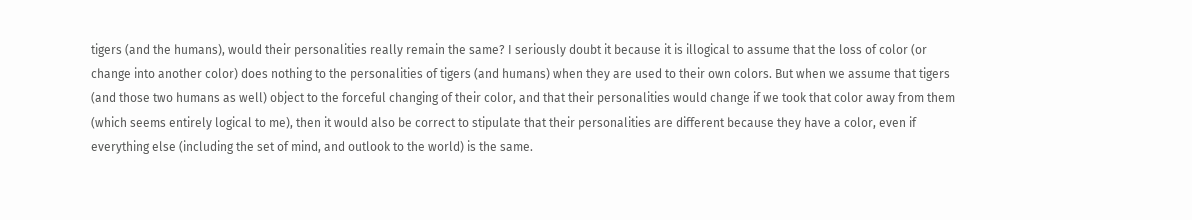tigers (and the humans), would their personalities really remain the same? I seriously doubt it because it is illogical to assume that the loss of color (or change into another color) does nothing to the personalities of tigers (and humans) when they are used to their own colors. But when we assume that tigers (and those two humans as well) object to the forceful changing of their color, and that their personalities would change if we took that color away from them (which seems entirely logical to me), then it would also be correct to stipulate that their personalities are different because they have a color, even if everything else (including the set of mind, and outlook to the world) is the same.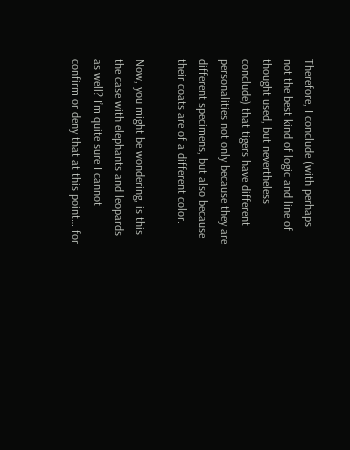Therefore, I conclude (with perhaps not the best kind of logic and line of thought used, but nevertheless conclude) that tigers have different personalities not only because they are different specimens, but also because their coats are of a different color.

Now, you might be wondering, is this the case with elephants and leopards as well? I’m quite sure I cannot confirm or deny that at this point… for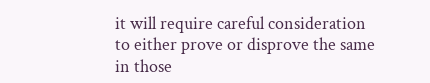it will require careful consideration to either prove or disprove the same in those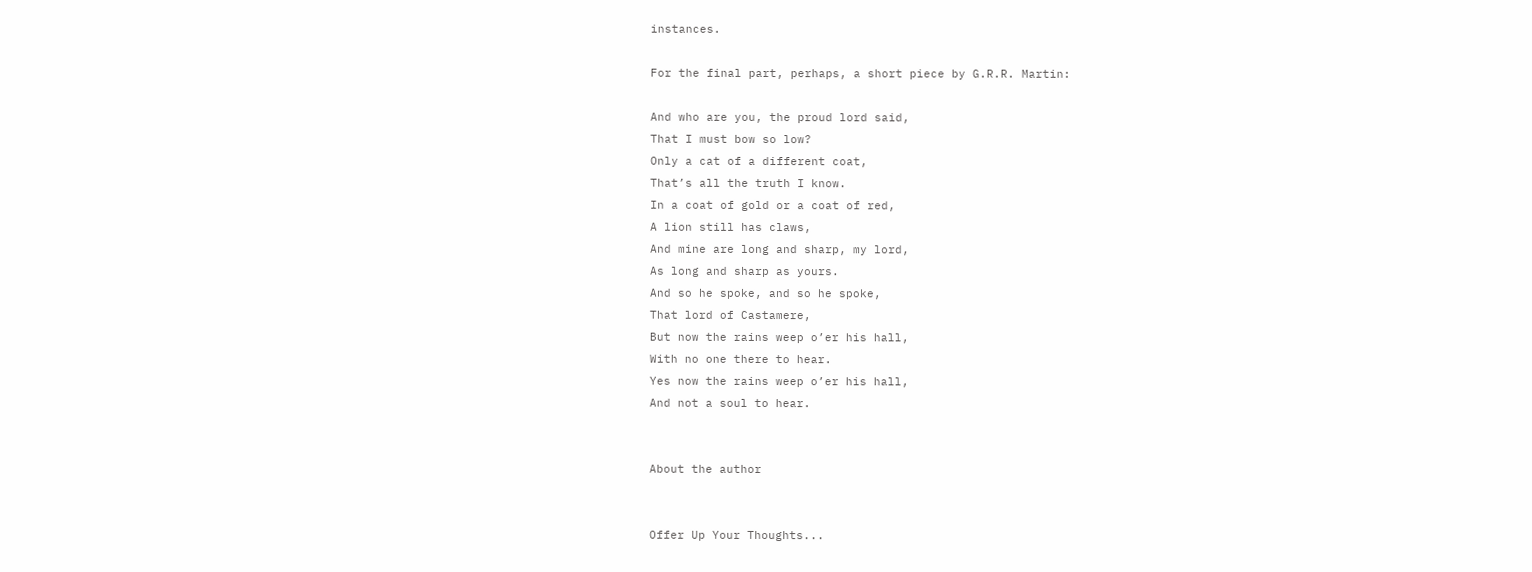instances.

For the final part, perhaps, a short piece by G.R.R. Martin:

And who are you, the proud lord said,
That I must bow so low?
Only a cat of a different coat,
That’s all the truth I know.
In a coat of gold or a coat of red,
A lion still has claws,
And mine are long and sharp, my lord,
As long and sharp as yours.
And so he spoke, and so he spoke,
That lord of Castamere,
But now the rains weep o’er his hall,
With no one there to hear.
Yes now the rains weep o’er his hall,
And not a soul to hear.


About the author


Offer Up Your Thoughts...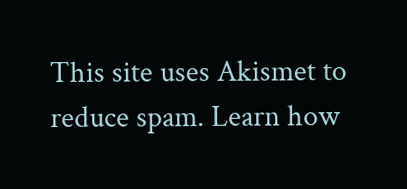This site uses Akismet to reduce spam. Learn how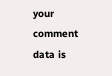your comment data is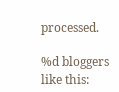processed.

%d bloggers like this: